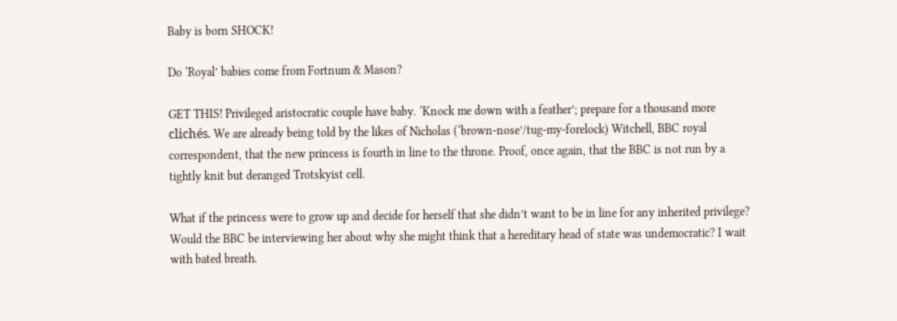Baby is born SHOCK!

Do ‘Royal’ babies come from Fortnum & Mason?

GET THIS! Privileged aristocratic couple have baby. ‘Knock me down with a feather’; prepare for a thousand more clichés. We are already being told by the likes of Nicholas (‘brown-nose’/tug-my-forelock) Witchell, BBC royal correspondent, that the new princess is fourth in line to the throne. Proof, once again, that the BBC is not run by a tightly knit but deranged Trotskyist cell.

What if the princess were to grow up and decide for herself that she didn’t want to be in line for any inherited privilege? Would the BBC be interviewing her about why she might think that a hereditary head of state was undemocratic? I wait with bated breath.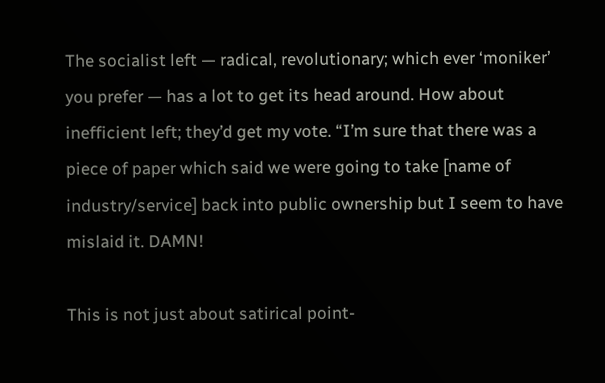The socialist left — radical, revolutionary; which ever ‘moniker’ you prefer — has a lot to get its head around. How about inefficient left; they’d get my vote. “I’m sure that there was a piece of paper which said we were going to take [name of industry/service] back into public ownership but I seem to have mislaid it. DAMN!

This is not just about satirical point-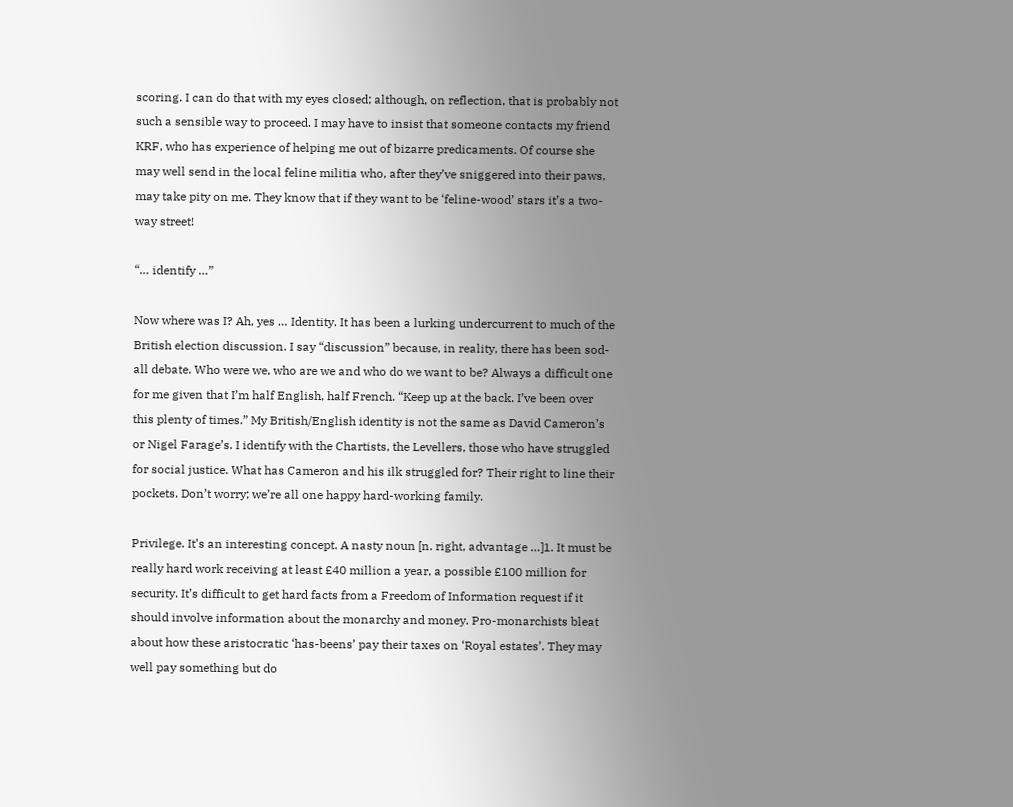scoring. I can do that with my eyes closed; although, on reflection, that is probably not such a sensible way to proceed. I may have to insist that someone contacts my friend KRF, who has experience of helping me out of bizarre predicaments. Of course she may well send in the local feline militia who, after they’ve sniggered into their paws, may take pity on me. They know that if they want to be ‘feline-wood’ stars it’s a two-way street!

“… identify …”

Now where was I? Ah, yes … Identity. It has been a lurking undercurrent to much of the British election discussion. I say “discussion” because, in reality, there has been sod-all debate. Who were we, who are we and who do we want to be? Always a difficult one for me given that I’m half English, half French. “Keep up at the back. I’ve been over this plenty of times.” My British/English identity is not the same as David Cameron’s or Nigel Farage’s. I identify with the Chartists, the Levellers, those who have struggled for social justice. What has Cameron and his ilk struggled for? Their right to line their pockets. Don’t worry; we’re all one happy hard-working family.

Privilege. It’s an interesting concept. A nasty noun [n. right, advantage …]1. It must be really hard work receiving at least £40 million a year, a possible £100 million for security. It’s difficult to get hard facts from a Freedom of Information request if it should involve information about the monarchy and money. Pro-monarchists bleat about how these aristocratic ‘has-beens’ pay their taxes on ‘Royal estates’. They may well pay something but do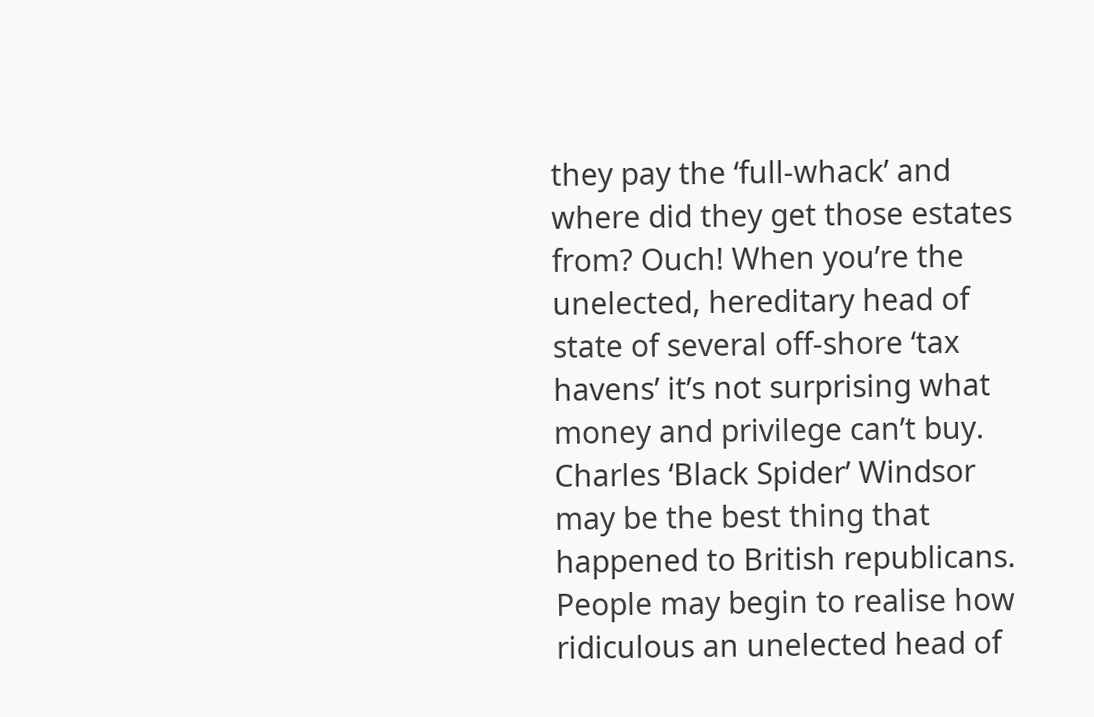they pay the ‘full-whack’ and where did they get those estates from? Ouch! When you’re the unelected, hereditary head of state of several off-shore ‘tax havens’ it’s not surprising what money and privilege can’t buy. Charles ‘Black Spider’ Windsor may be the best thing that happened to British republicans. People may begin to realise how ridiculous an unelected head of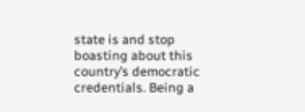state is and stop boasting about this country’s democratic credentials. Being a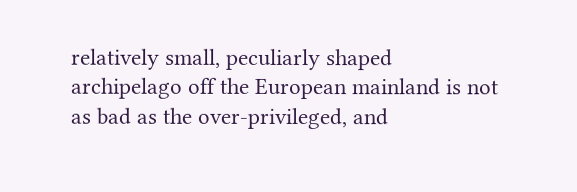relatively small, peculiarly shaped archipelago off the European mainland is not as bad as the over-privileged, and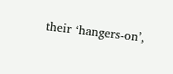their ‘hangers-on’,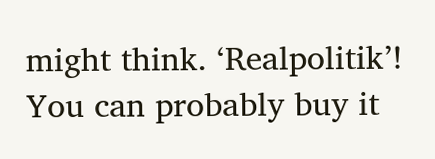might think. ‘Realpolitik’! You can probably buy it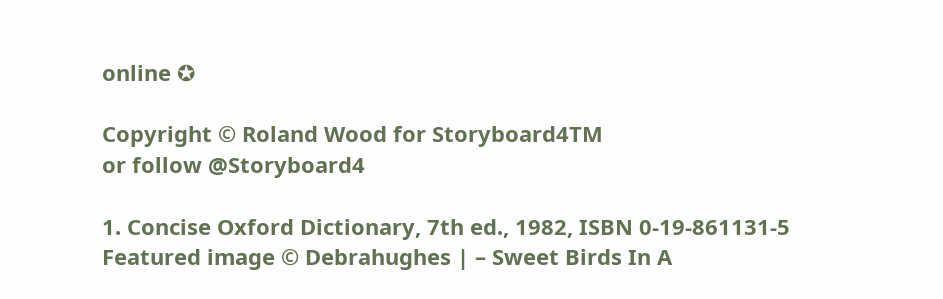online ✪

Copyright © Roland Wood for Storyboard4TM
or follow @Storyboard4

1. Concise Oxford Dictionary, 7th ed., 1982, ISBN 0-19-861131-5
Featured image © Debrahughes | – Sweet Birds In A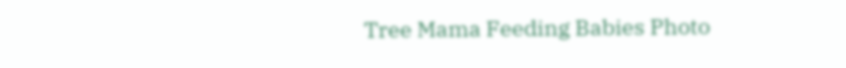Tree Mama Feeding Babies Photo